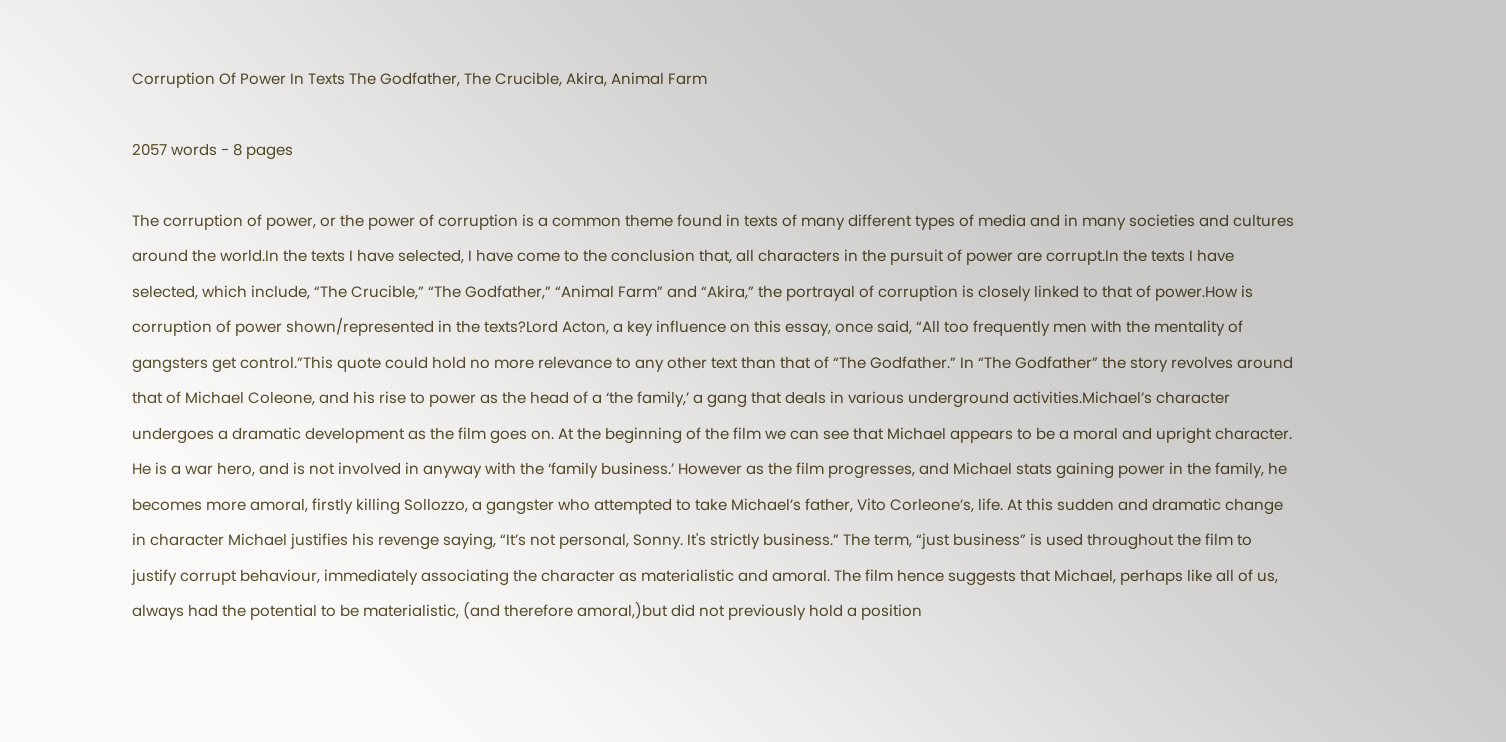Corruption Of Power In Texts The Godfather, The Crucible, Akira, Animal Farm

2057 words - 8 pages

The corruption of power, or the power of corruption is a common theme found in texts of many different types of media and in many societies and cultures around the world.In the texts I have selected, I have come to the conclusion that, all characters in the pursuit of power are corrupt.In the texts I have selected, which include, “The Crucible,” “The Godfather,” “Animal Farm” and “Akira,” the portrayal of corruption is closely linked to that of power.How is corruption of power shown/represented in the texts?Lord Acton, a key influence on this essay, once said, “All too frequently men with the mentality of gangsters get control.”This quote could hold no more relevance to any other text than that of “The Godfather.” In “The Godfather” the story revolves around that of Michael Coleone, and his rise to power as the head of a ‘the family,’ a gang that deals in various underground activities.Michael’s character undergoes a dramatic development as the film goes on. At the beginning of the film we can see that Michael appears to be a moral and upright character. He is a war hero, and is not involved in anyway with the ‘family business.’ However as the film progresses, and Michael stats gaining power in the family, he becomes more amoral, firstly killing Sollozzo, a gangster who attempted to take Michael’s father, Vito Corleone’s, life. At this sudden and dramatic change in character Michael justifies his revenge saying, “It’s not personal, Sonny. It's strictly business.” The term, “just business” is used throughout the film to justify corrupt behaviour, immediately associating the character as materialistic and amoral. The film hence suggests that Michael, perhaps like all of us, always had the potential to be materialistic, (and therefore amoral,)but did not previously hold a position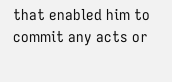that enabled him to commit any acts or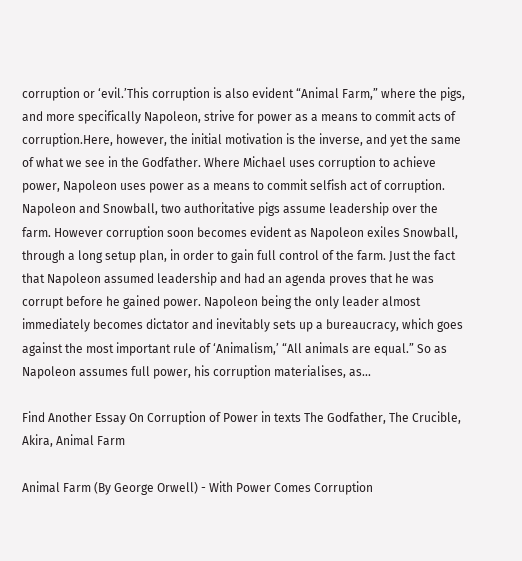corruption or ‘evil.’This corruption is also evident “Animal Farm,” where the pigs, and more specifically Napoleon, strive for power as a means to commit acts of corruption.Here, however, the initial motivation is the inverse, and yet the same of what we see in the Godfather. Where Michael uses corruption to achieve power, Napoleon uses power as a means to commit selfish act of corruption. Napoleon and Snowball, two authoritative pigs assume leadership over the farm. However corruption soon becomes evident as Napoleon exiles Snowball, through a long setup plan, in order to gain full control of the farm. Just the fact that Napoleon assumed leadership and had an agenda proves that he was corrupt before he gained power. Napoleon being the only leader almost immediately becomes dictator and inevitably sets up a bureaucracy, which goes against the most important rule of ‘Animalism,’ “All animals are equal.” So as Napoleon assumes full power, his corruption materialises, as...

Find Another Essay On Corruption of Power in texts The Godfather, The Crucible, Akira, Animal Farm

Animal Farm (By George Orwell) - With Power Comes Corruption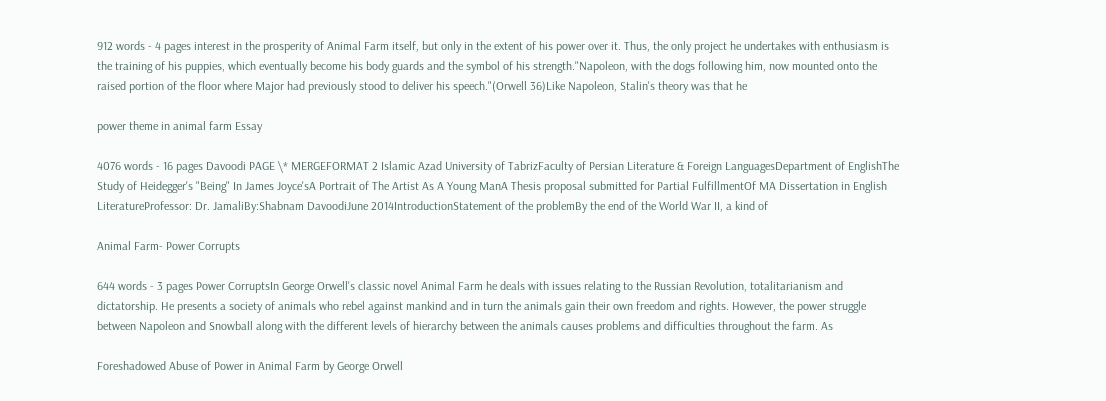912 words - 4 pages interest in the prosperity of Animal Farm itself, but only in the extent of his power over it. Thus, the only project he undertakes with enthusiasm is the training of his puppies, which eventually become his body guards and the symbol of his strength."Napoleon, with the dogs following him, now mounted onto the raised portion of the floor where Major had previously stood to deliver his speech."(Orwell 36)Like Napoleon, Stalin's theory was that he

power theme in animal farm Essay

4076 words - 16 pages Davoodi PAGE \* MERGEFORMAT 2 Islamic Azad University of TabrizFaculty of Persian Literature & Foreign LanguagesDepartment of EnglishThe Study of Heidegger's "Being" In James Joyce'sA Portrait of The Artist As A Young ManA Thesis proposal submitted for Partial FulfillmentOf MA Dissertation in English LiteratureProfessor: Dr. JamaliBy:Shabnam DavoodiJune 2014IntroductionStatement of the problemBy the end of the World War II, a kind of

Animal Farm- Power Corrupts

644 words - 3 pages Power CorruptsIn George Orwell's classic novel Animal Farm he deals with issues relating to the Russian Revolution, totalitarianism and dictatorship. He presents a society of animals who rebel against mankind and in turn the animals gain their own freedom and rights. However, the power struggle between Napoleon and Snowball along with the different levels of hierarchy between the animals causes problems and difficulties throughout the farm. As

Foreshadowed Abuse of Power in Animal Farm by George Orwell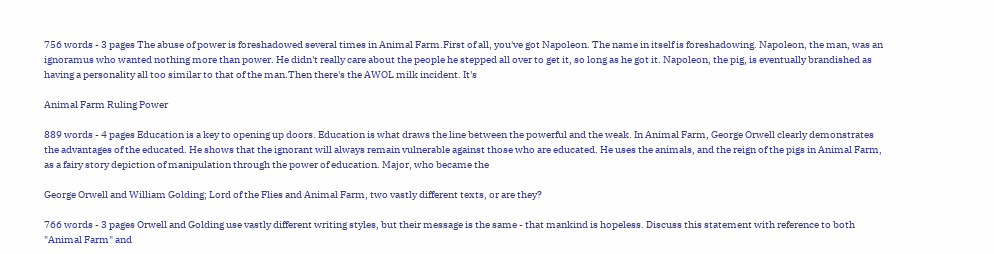756 words - 3 pages The abuse of power is foreshadowed several times in Animal Farm.First of all, you've got Napoleon. The name in itself is foreshadowing. Napoleon, the man, was an ignoramus who wanted nothing more than power. He didn't really care about the people he stepped all over to get it, so long as he got it. Napoleon, the pig, is eventually brandished as having a personality all too similar to that of the man.Then there's the AWOL milk incident. It's

Animal Farm Ruling Power

889 words - 4 pages Education is a key to opening up doors. Education is what draws the line between the powerful and the weak. In Animal Farm, George Orwell clearly demonstrates the advantages of the educated. He shows that the ignorant will always remain vulnerable against those who are educated. He uses the animals, and the reign of the pigs in Animal Farm, as a fairy story depiction of manipulation through the power of education. Major, who became the

George Orwell and William Golding; Lord of the Flies and Animal Farm, two vastly different texts, or are they?

766 words - 3 pages Orwell and Golding use vastly different writing styles, but their message is the same - that mankind is hopeless. Discuss this statement with reference to both "Animal Farm" and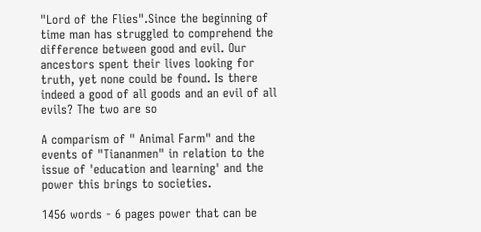"Lord of the Flies".Since the beginning of time man has struggled to comprehend the difference between good and evil. Our ancestors spent their lives looking for truth, yet none could be found. Is there indeed a good of all goods and an evil of all evils? The two are so

A comparism of " Animal Farm" and the events of "Tiananmen" in relation to the issue of 'education and learning' and the power this brings to societies.

1456 words - 6 pages power that can be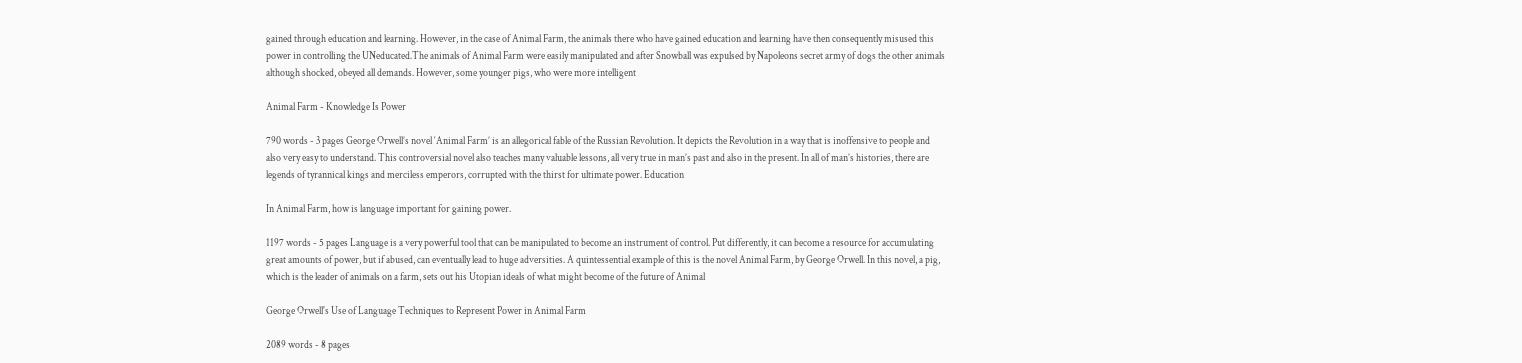gained through education and learning. However, in the case of Animal Farm, the animals there who have gained education and learning have then consequently misused this power in controlling the UNeducated.The animals of Animal Farm were easily manipulated and after Snowball was expulsed by Napoleons secret army of dogs the other animals although shocked, obeyed all demands. However, some younger pigs, who were more intelligent

Animal Farm - Knowledge Is Power

790 words - 3 pages George Orwell’s novel ‘Animal Farm’ is an allegorical fable of the Russian Revolution. It depicts the Revolution in a way that is inoffensive to people and also very easy to understand. This controversial novel also teaches many valuable lessons, all very true in man’s past and also in the present. In all of man’s histories, there are legends of tyrannical kings and merciless emperors, corrupted with the thirst for ultimate power. Education

In Animal Farm, how is language important for gaining power.

1197 words - 5 pages Language is a very powerful tool that can be manipulated to become an instrument of control. Put differently, it can become a resource for accumulating great amounts of power, but if abused, can eventually lead to huge adversities. A quintessential example of this is the novel Animal Farm, by George Orwell. In this novel, a pig, which is the leader of animals on a farm, sets out his Utopian ideals of what might become of the future of Animal

George Orwell's Use of Language Techniques to Represent Power in Animal Farm

2089 words - 8 pages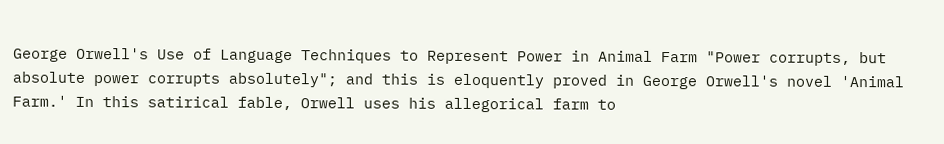George Orwell's Use of Language Techniques to Represent Power in Animal Farm "Power corrupts, but absolute power corrupts absolutely"; and this is eloquently proved in George Orwell's novel 'Animal Farm.' In this satirical fable, Orwell uses his allegorical farm to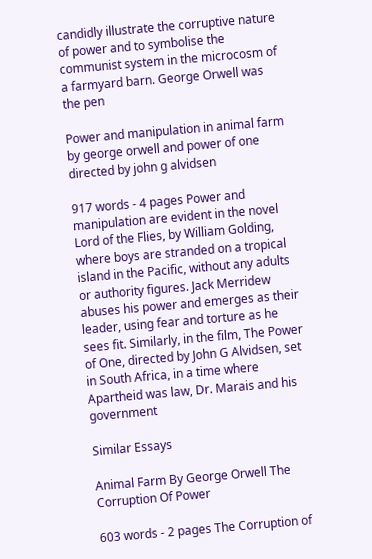candidly illustrate the corruptive nature of power and to symbolise the communist system in the microcosm of a farmyard barn. George Orwell was the pen

Power and manipulation in animal farm by george orwell and power of one directed by john g alvidsen

917 words - 4 pages Power and manipulation are evident in the novel Lord of the Flies, by William Golding, where boys are stranded on a tropical island in the Pacific, without any adults or authority figures. Jack Merridew abuses his power and emerges as their leader, using fear and torture as he sees fit. Similarly, in the film, The Power of One, directed by John G Alvidsen, set in South Africa, in a time where Apartheid was law, Dr. Marais and his government

Similar Essays

Animal Farm By George Orwell The Corruption Of Power

603 words - 2 pages The Corruption of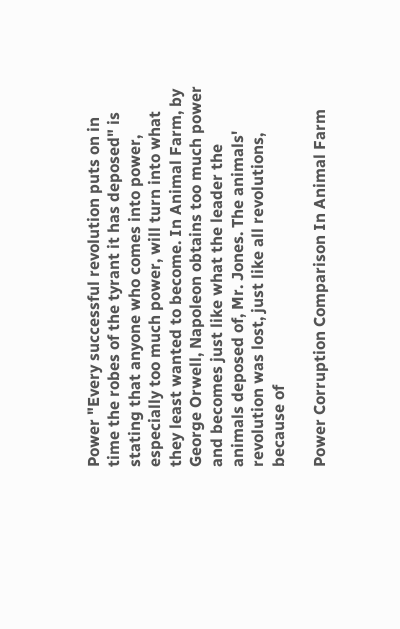Power "Every successful revolution puts on in time the robes of the tyrant it has deposed" is stating that anyone who comes into power, especially too much power, will turn into what they least wanted to become. In Animal Farm, by George Orwell, Napoleon obtains too much power and becomes just like what the leader the animals deposed of, Mr. Jones. The animals' revolution was lost, just like all revolutions, because of

Power Corruption Comparison In Animal Farm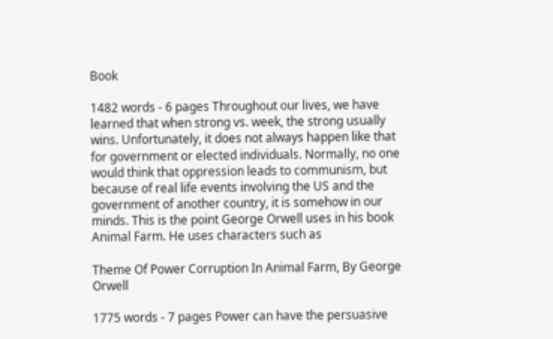Book

1482 words - 6 pages Throughout our lives, we have learned that when strong vs. week, the strong usually wins. Unfortunately, it does not always happen like that for government or elected individuals. Normally, no one would think that oppression leads to communism, but because of real life events involving the US and the government of another country, it is somehow in our minds. This is the point George Orwell uses in his book Animal Farm. He uses characters such as

Theme Of Power Corruption In Animal Farm, By George Orwell

1775 words - 7 pages Power can have the persuasive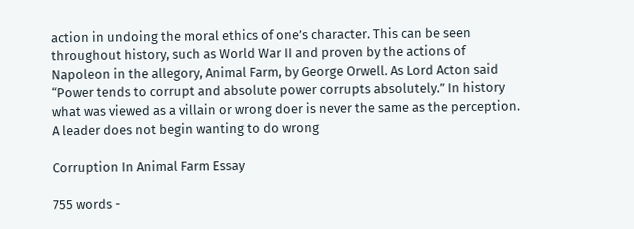action in undoing the moral ethics of one’s character. This can be seen throughout history, such as World War II and proven by the actions of Napoleon in the allegory, Animal Farm, by George Orwell. As Lord Acton said “Power tends to corrupt and absolute power corrupts absolutely.” In history what was viewed as a villain or wrong doer is never the same as the perception. A leader does not begin wanting to do wrong

Corruption In Animal Farm Essay

755 words -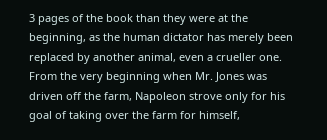3 pages of the book than they were at the beginning, as the human dictator has merely been replaced by another animal, even a crueller one. From the very beginning when Mr. Jones was driven off the farm, Napoleon strove only for his goal of taking over the farm for himself,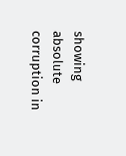showing absolute corruption in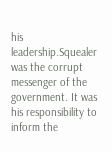his leadership.Squealer was the corrupt messenger of the government. It was his responsibility to inform the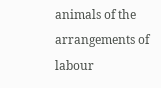animals of the arrangements of labour